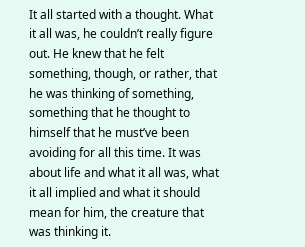It all started with a thought. What it all was, he couldn’t really figure out. He knew that he felt something, though, or rather, that he was thinking of something, something that he thought to himself that he must’ve been avoiding for all this time. It was about life and what it all was, what it all implied and what it should mean for him, the creature that was thinking it.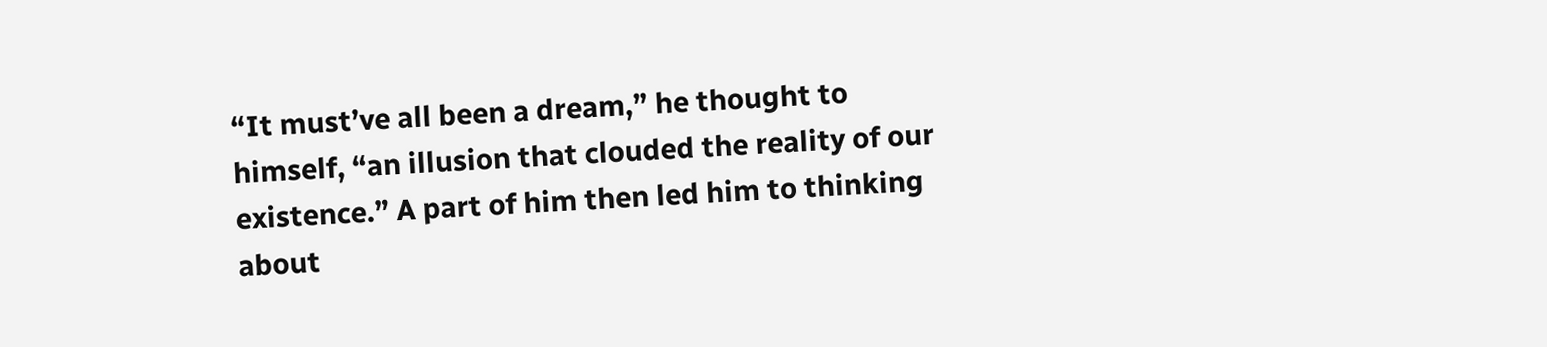“It must’ve all been a dream,” he thought to himself, “an illusion that clouded the reality of our existence.” A part of him then led him to thinking about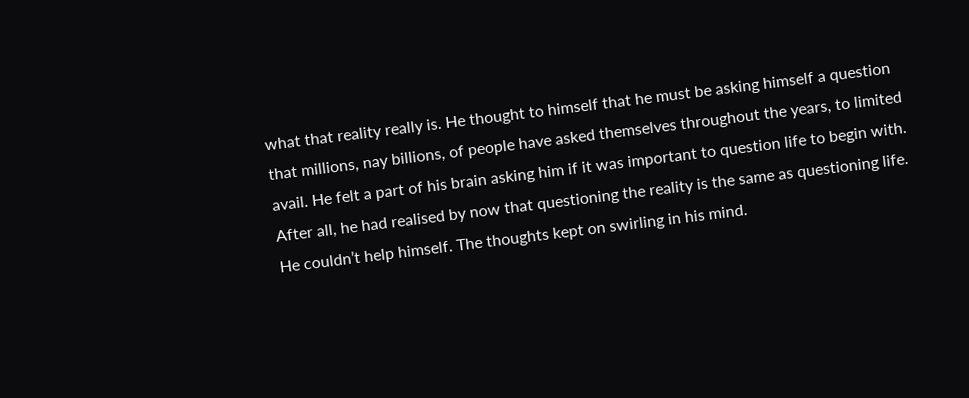what that reality really is. He thought to himself that he must be asking himself a question that millions, nay billions, of people have asked themselves throughout the years, to limited avail. He felt a part of his brain asking him if it was important to question life to begin with. After all, he had realised by now that questioning the reality is the same as questioning life. He couldn’t help himself. The thoughts kept on swirling in his mind.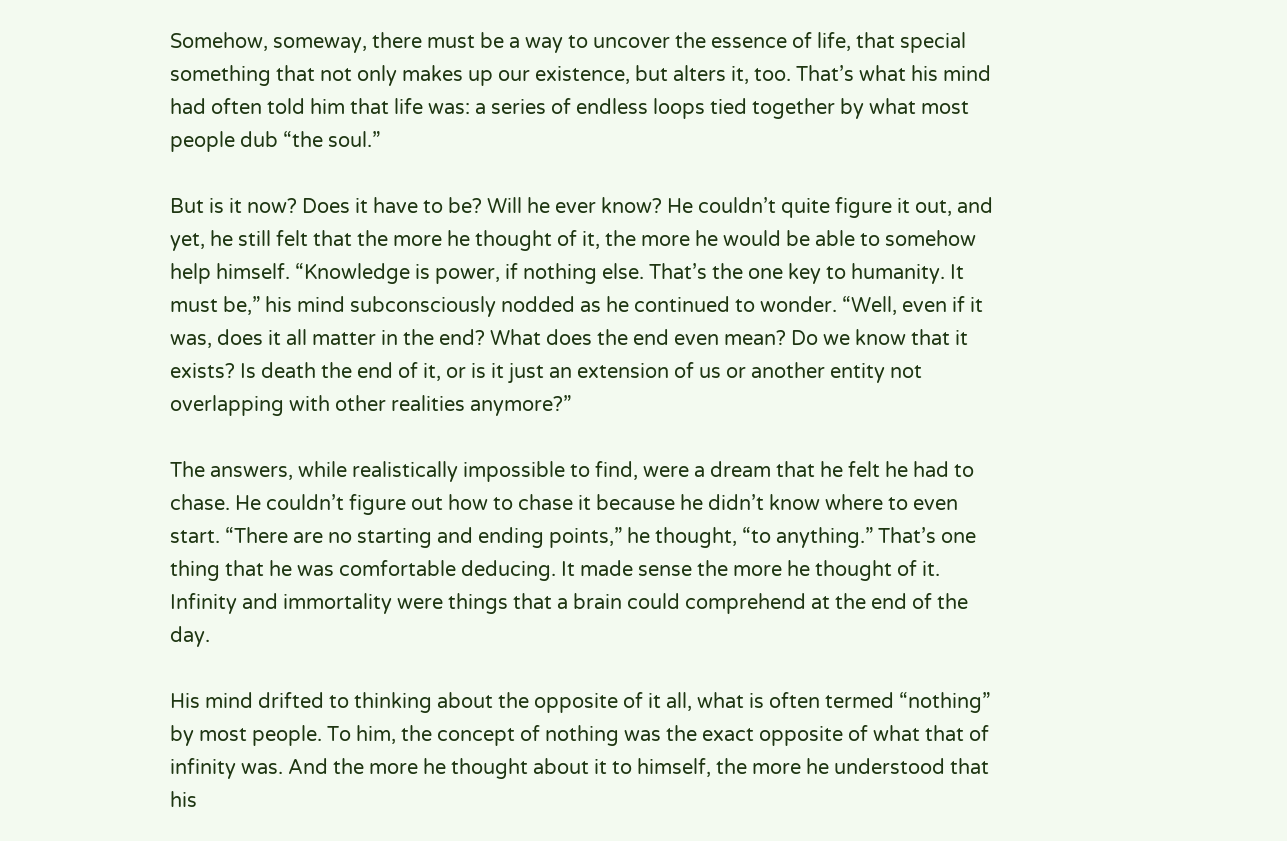Somehow, someway, there must be a way to uncover the essence of life, that special something that not only makes up our existence, but alters it, too. That’s what his mind had often told him that life was: a series of endless loops tied together by what most people dub “the soul.”

But is it now? Does it have to be? Will he ever know? He couldn’t quite figure it out, and yet, he still felt that the more he thought of it, the more he would be able to somehow help himself. “Knowledge is power, if nothing else. That’s the one key to humanity. It must be,” his mind subconsciously nodded as he continued to wonder. “Well, even if it was, does it all matter in the end? What does the end even mean? Do we know that it exists? Is death the end of it, or is it just an extension of us or another entity not overlapping with other realities anymore?”

The answers, while realistically impossible to find, were a dream that he felt he had to chase. He couldn’t figure out how to chase it because he didn’t know where to even start. “There are no starting and ending points,” he thought, “to anything.” That’s one thing that he was comfortable deducing. It made sense the more he thought of it. Infinity and immortality were things that a brain could comprehend at the end of the day.

His mind drifted to thinking about the opposite of it all, what is often termed “nothing” by most people. To him, the concept of nothing was the exact opposite of what that of infinity was. And the more he thought about it to himself, the more he understood that his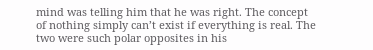mind was telling him that he was right. The concept of nothing simply can’t exist if everything is real. The two were such polar opposites in his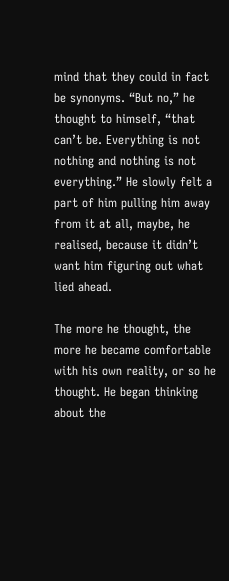mind that they could in fact be synonyms. “But no,” he thought to himself, “that can’t be. Everything is not nothing and nothing is not everything.” He slowly felt a part of him pulling him away from it at all, maybe, he realised, because it didn’t want him figuring out what lied ahead.

The more he thought, the more he became comfortable with his own reality, or so he thought. He began thinking about the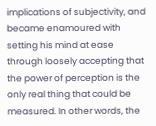implications of subjectivity, and became enamoured with setting his mind at ease through loosely accepting that the power of perception is the only real thing that could be measured. In other words, the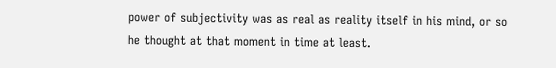power of subjectivity was as real as reality itself in his mind, or so he thought at that moment in time at least.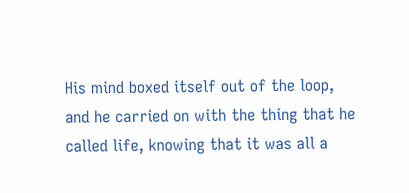His mind boxed itself out of the loop, and he carried on with the thing that he called life, knowing that it was all a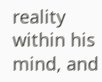reality within his mind, and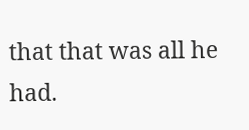that that was all he had.